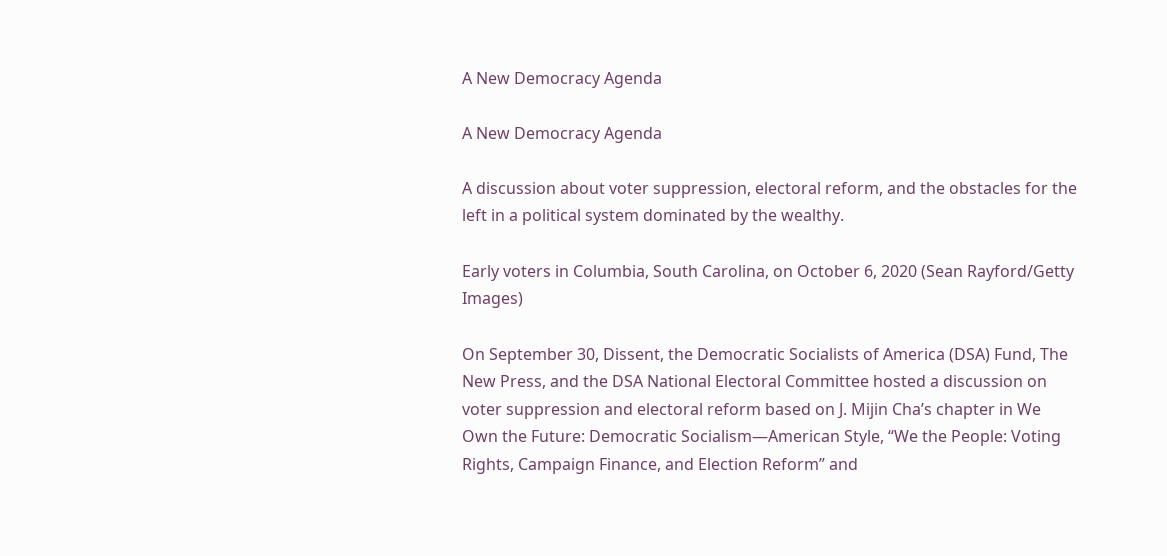A New Democracy Agenda

A New Democracy Agenda

A discussion about voter suppression, electoral reform, and the obstacles for the left in a political system dominated by the wealthy.

Early voters in Columbia, South Carolina, on October 6, 2020 (Sean Rayford/Getty Images)

On September 30, Dissent, the Democratic Socialists of America (DSA) Fund, The New Press, and the DSA National Electoral Committee hosted a discussion on voter suppression and electoral reform based on J. Mijin Cha’s chapter in We Own the Future: Democratic Socialism—American Style, “We the People: Voting Rights, Campaign Finance, and Election Reform” and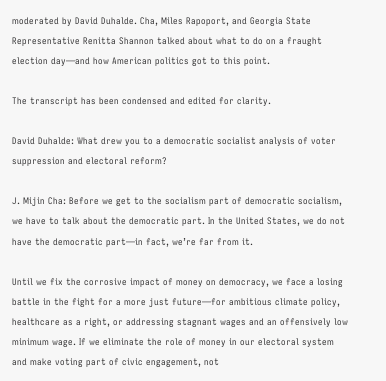moderated by David Duhalde. Cha, Miles Rapoport, and Georgia State Representative Renitta Shannon talked about what to do on a fraught election day—and how American politics got to this point.

The transcript has been condensed and edited for clarity.

David Duhalde: What drew you to a democratic socialist analysis of voter suppression and electoral reform?

J. Mijin Cha: Before we get to the socialism part of democratic socialism, we have to talk about the democratic part. In the United States, we do not have the democratic part—in fact, we’re far from it.

Until we fix the corrosive impact of money on democracy, we face a losing battle in the fight for a more just future—for ambitious climate policy, healthcare as a right, or addressing stagnant wages and an offensively low minimum wage. If we eliminate the role of money in our electoral system and make voting part of civic engagement, not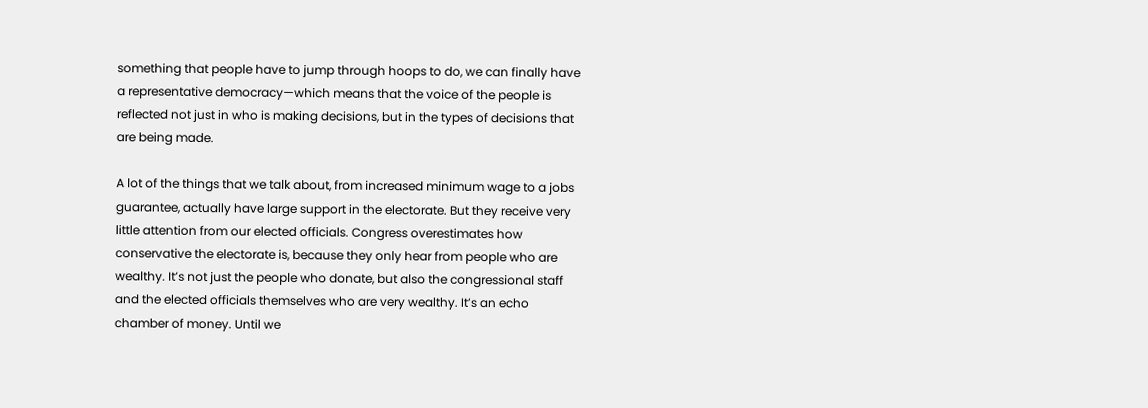something that people have to jump through hoops to do, we can finally have a representative democracy—which means that the voice of the people is reflected not just in who is making decisions, but in the types of decisions that are being made.

A lot of the things that we talk about, from increased minimum wage to a jobs guarantee, actually have large support in the electorate. But they receive very little attention from our elected officials. Congress overestimates how conservative the electorate is, because they only hear from people who are wealthy. It’s not just the people who donate, but also the congressional staff and the elected officials themselves who are very wealthy. It’s an echo chamber of money. Until we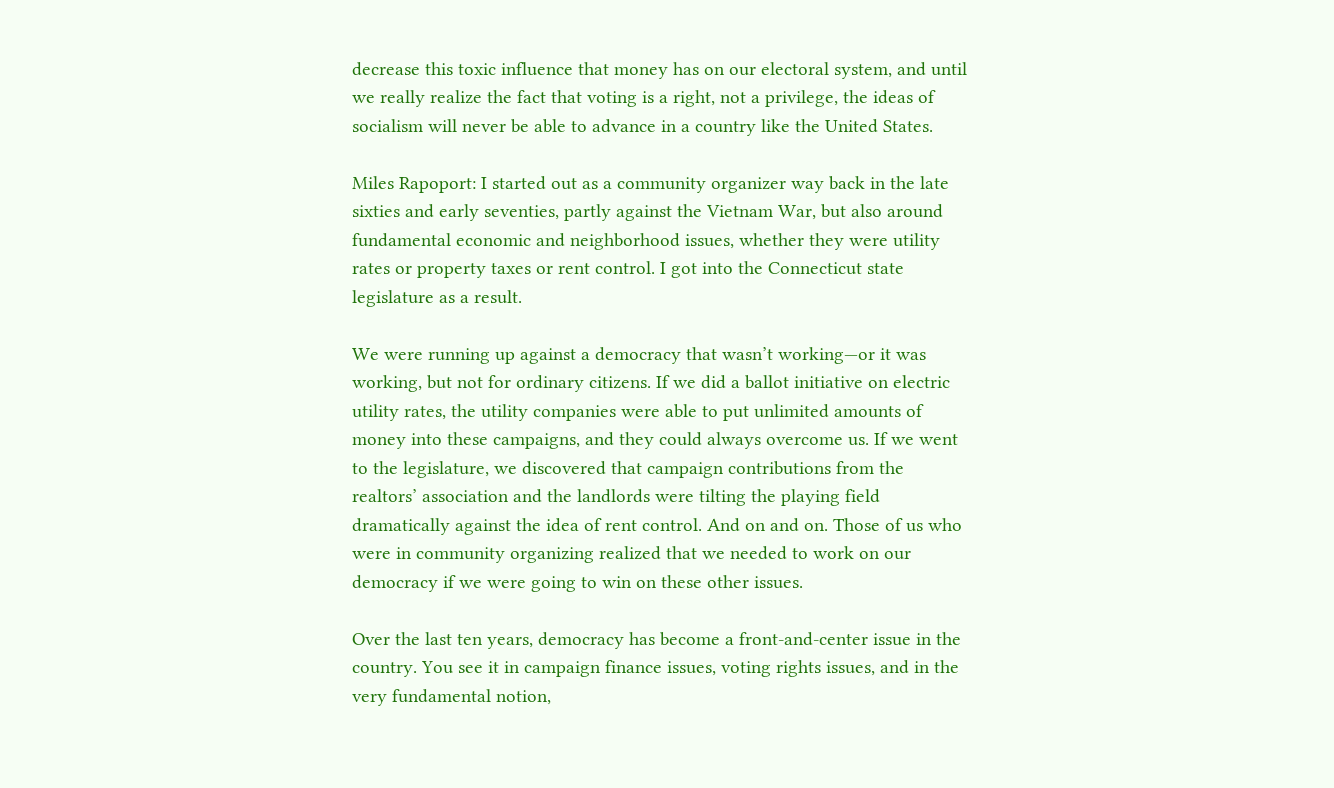decrease this toxic influence that money has on our electoral system, and until we really realize the fact that voting is a right, not a privilege, the ideas of socialism will never be able to advance in a country like the United States.

Miles Rapoport: I started out as a community organizer way back in the late sixties and early seventies, partly against the Vietnam War, but also around fundamental economic and neighborhood issues, whether they were utility rates or property taxes or rent control. I got into the Connecticut state legislature as a result.

We were running up against a democracy that wasn’t working—or it was working, but not for ordinary citizens. If we did a ballot initiative on electric utility rates, the utility companies were able to put unlimited amounts of money into these campaigns, and they could always overcome us. If we went to the legislature, we discovered that campaign contributions from the realtors’ association and the landlords were tilting the playing field dramatically against the idea of rent control. And on and on. Those of us who were in community organizing realized that we needed to work on our democracy if we were going to win on these other issues.

Over the last ten years, democracy has become a front-and-center issue in the country. You see it in campaign finance issues, voting rights issues, and in the very fundamental notion,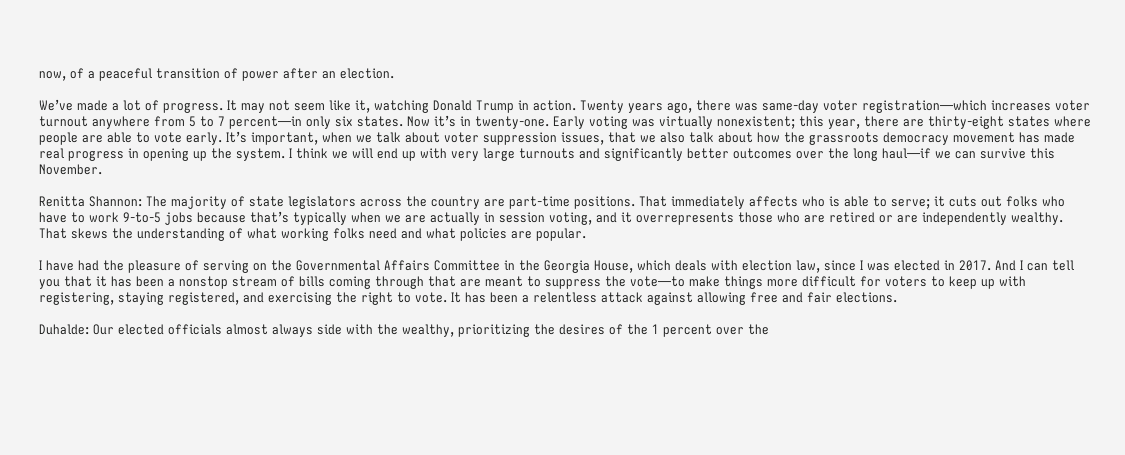now, of a peaceful transition of power after an election.

We’ve made a lot of progress. It may not seem like it, watching Donald Trump in action. Twenty years ago, there was same-day voter registration—which increases voter turnout anywhere from 5 to 7 percent—in only six states. Now it’s in twenty-one. Early voting was virtually nonexistent; this year, there are thirty-eight states where people are able to vote early. It’s important, when we talk about voter suppression issues, that we also talk about how the grassroots democracy movement has made real progress in opening up the system. I think we will end up with very large turnouts and significantly better outcomes over the long haul—if we can survive this November.

Renitta Shannon: The majority of state legislators across the country are part-time positions. That immediately affects who is able to serve; it cuts out folks who have to work 9-to-5 jobs because that’s typically when we are actually in session voting, and it overrepresents those who are retired or are independently wealthy. That skews the understanding of what working folks need and what policies are popular.

I have had the pleasure of serving on the Governmental Affairs Committee in the Georgia House, which deals with election law, since I was elected in 2017. And I can tell you that it has been a nonstop stream of bills coming through that are meant to suppress the vote—to make things more difficult for voters to keep up with registering, staying registered, and exercising the right to vote. It has been a relentless attack against allowing free and fair elections.

Duhalde: Our elected officials almost always side with the wealthy, prioritizing the desires of the 1 percent over the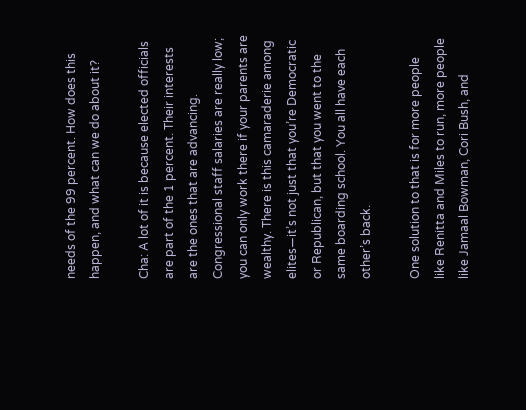needs of the 99 percent. How does this happen, and what can we do about it?

Cha: A lot of it is because elected officials are part of the 1 percent. Their interests are the ones that are advancing. Congressional staff salaries are really low; you can only work there if your parents are wealthy. There is this camaraderie among elites—it’s not just that you’re Democratic or Republican, but that you went to the same boarding school. You all have each other’s back.

One solution to that is for more people like Renitta and Miles to run, more people like Jamaal Bowman, Cori Bush, and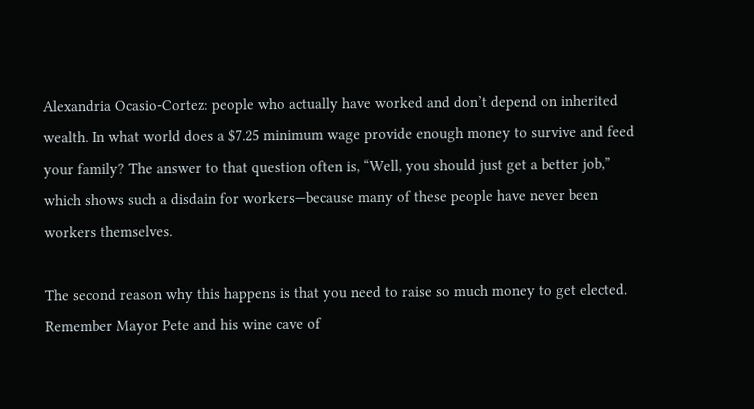Alexandria Ocasio-Cortez: people who actually have worked and don’t depend on inherited wealth. In what world does a $7.25 minimum wage provide enough money to survive and feed your family? The answer to that question often is, “Well, you should just get a better job,” which shows such a disdain for workers—because many of these people have never been workers themselves.

The second reason why this happens is that you need to raise so much money to get elected. Remember Mayor Pete and his wine cave of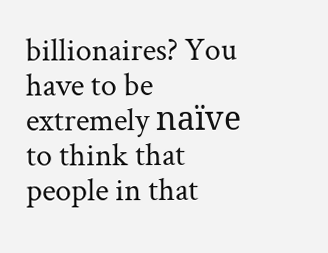billionaires? You have to be extremely naïve to think that people in that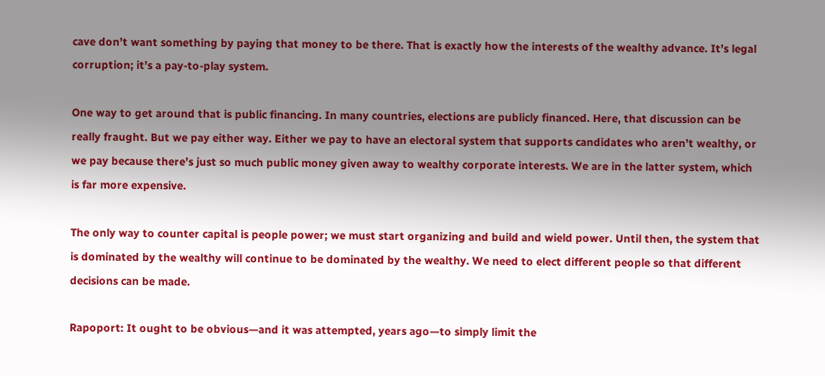cave don’t want something by paying that money to be there. That is exactly how the interests of the wealthy advance. It’s legal corruption; it’s a pay-to-play system.

One way to get around that is public financing. In many countries, elections are publicly financed. Here, that discussion can be really fraught. But we pay either way. Either we pay to have an electoral system that supports candidates who aren’t wealthy, or we pay because there’s just so much public money given away to wealthy corporate interests. We are in the latter system, which is far more expensive.

The only way to counter capital is people power; we must start organizing and build and wield power. Until then, the system that is dominated by the wealthy will continue to be dominated by the wealthy. We need to elect different people so that different decisions can be made.

Rapoport: It ought to be obvious—and it was attempted, years ago—to simply limit the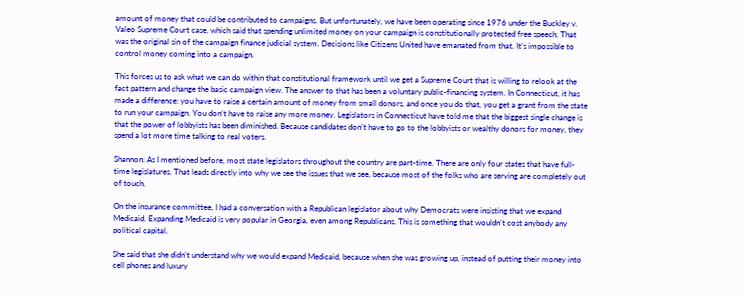amount of money that could be contributed to campaigns. But unfortunately, we have been operating since 1976 under the Buckley v. Valeo Supreme Court case, which said that spending unlimited money on your campaign is constitutionally protected free speech. That was the original sin of the campaign finance judicial system. Decisions like Citizens United have emanated from that. It’s impossible to control money coming into a campaign.

This forces us to ask what we can do within that constitutional framework until we get a Supreme Court that is willing to relook at the fact pattern and change the basic campaign view. The answer to that has been a voluntary public-financing system. In Connecticut, it has made a difference: you have to raise a certain amount of money from small donors, and once you do that, you get a grant from the state to run your campaign. You don’t have to raise any more money. Legislators in Connecticut have told me that the biggest single change is that the power of lobbyists has been diminished. Because candidates don’t have to go to the lobbyists or wealthy donors for money, they spend a lot more time talking to real voters.

Shannon: As I mentioned before, most state legislators throughout the country are part-time. There are only four states that have full-time legislatures. That leads directly into why we see the issues that we see, because most of the folks who are serving are completely out of touch.

On the insurance committee, I had a conversation with a Republican legislator about why Democrats were insisting that we expand Medicaid. Expanding Medicaid is very popular in Georgia, even among Republicans. This is something that wouldn’t cost anybody any political capital.

She said that she didn’t understand why we would expand Medicaid, because when she was growing up, instead of putting their money into cell phones and luxury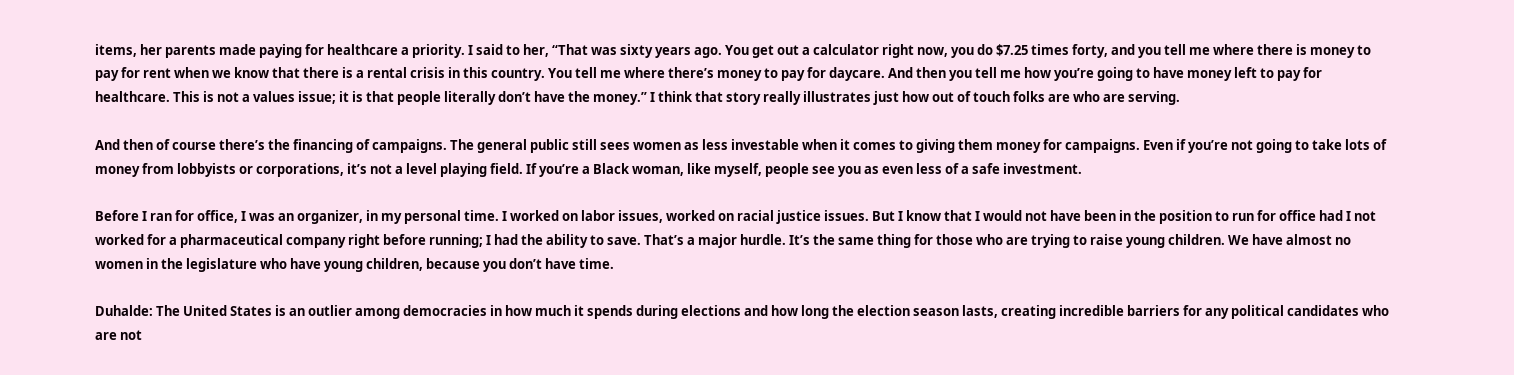items, her parents made paying for healthcare a priority. I said to her, “That was sixty years ago. You get out a calculator right now, you do $7.25 times forty, and you tell me where there is money to pay for rent when we know that there is a rental crisis in this country. You tell me where there’s money to pay for daycare. And then you tell me how you’re going to have money left to pay for healthcare. This is not a values issue; it is that people literally don’t have the money.” I think that story really illustrates just how out of touch folks are who are serving.

And then of course there’s the financing of campaigns. The general public still sees women as less investable when it comes to giving them money for campaigns. Even if you’re not going to take lots of money from lobbyists or corporations, it’s not a level playing field. If you’re a Black woman, like myself, people see you as even less of a safe investment.

Before I ran for office, I was an organizer, in my personal time. I worked on labor issues, worked on racial justice issues. But I know that I would not have been in the position to run for office had I not worked for a pharmaceutical company right before running; I had the ability to save. That’s a major hurdle. It’s the same thing for those who are trying to raise young children. We have almost no women in the legislature who have young children, because you don’t have time.

Duhalde: The United States is an outlier among democracies in how much it spends during elections and how long the election season lasts, creating incredible barriers for any political candidates who are not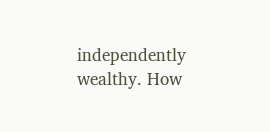independently wealthy. How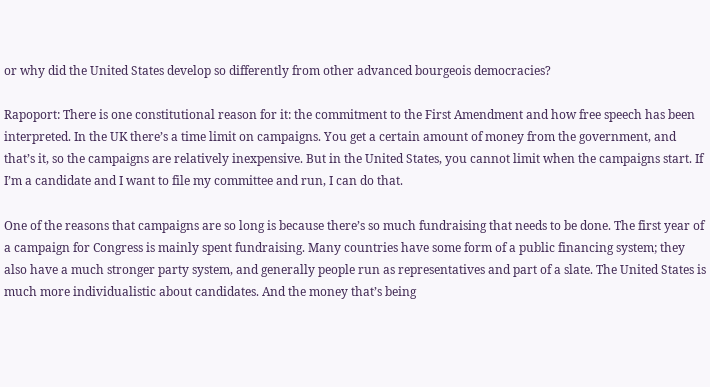or why did the United States develop so differently from other advanced bourgeois democracies?

Rapoport: There is one constitutional reason for it: the commitment to the First Amendment and how free speech has been interpreted. In the UK there’s a time limit on campaigns. You get a certain amount of money from the government, and that’s it, so the campaigns are relatively inexpensive. But in the United States, you cannot limit when the campaigns start. If I’m a candidate and I want to file my committee and run, I can do that.

One of the reasons that campaigns are so long is because there’s so much fundraising that needs to be done. The first year of a campaign for Congress is mainly spent fundraising. Many countries have some form of a public financing system; they also have a much stronger party system, and generally people run as representatives and part of a slate. The United States is much more individualistic about candidates. And the money that’s being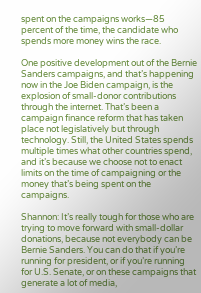spent on the campaigns works—85 percent of the time, the candidate who spends more money wins the race.

One positive development out of the Bernie Sanders campaigns, and that’s happening now in the Joe Biden campaign, is the explosion of small-donor contributions through the internet. That’s been a campaign finance reform that has taken place not legislatively but through technology. Still, the United States spends multiple times what other countries spend, and it’s because we choose not to enact limits on the time of campaigning or the money that’s being spent on the campaigns.

Shannon: It’s really tough for those who are trying to move forward with small-dollar donations, because not everybody can be Bernie Sanders. You can do that if you’re running for president, or if you’re running for U.S. Senate, or on these campaigns that generate a lot of media,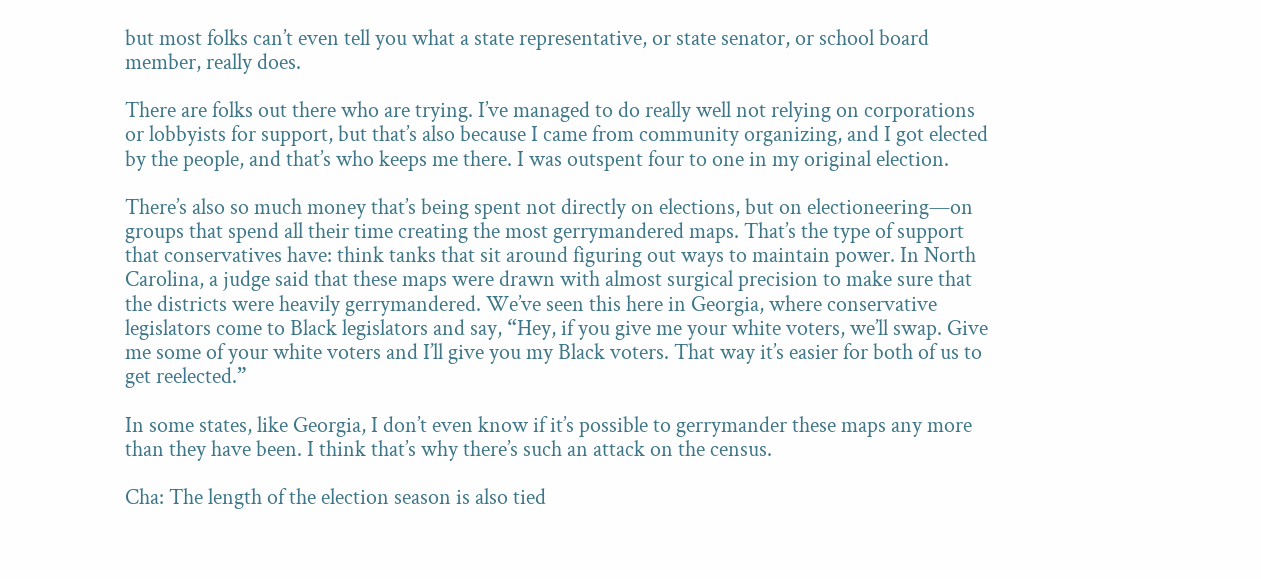but most folks can’t even tell you what a state representative, or state senator, or school board member, really does.

There are folks out there who are trying. I’ve managed to do really well not relying on corporations or lobbyists for support, but that’s also because I came from community organizing, and I got elected by the people, and that’s who keeps me there. I was outspent four to one in my original election.

There’s also so much money that’s being spent not directly on elections, but on electioneering—on groups that spend all their time creating the most gerrymandered maps. That’s the type of support that conservatives have: think tanks that sit around figuring out ways to maintain power. In North Carolina, a judge said that these maps were drawn with almost surgical precision to make sure that the districts were heavily gerrymandered. We’ve seen this here in Georgia, where conservative legislators come to Black legislators and say, “Hey, if you give me your white voters, we’ll swap. Give me some of your white voters and I’ll give you my Black voters. That way it’s easier for both of us to get reelected.”

In some states, like Georgia, I don’t even know if it’s possible to gerrymander these maps any more than they have been. I think that’s why there’s such an attack on the census.

Cha: The length of the election season is also tied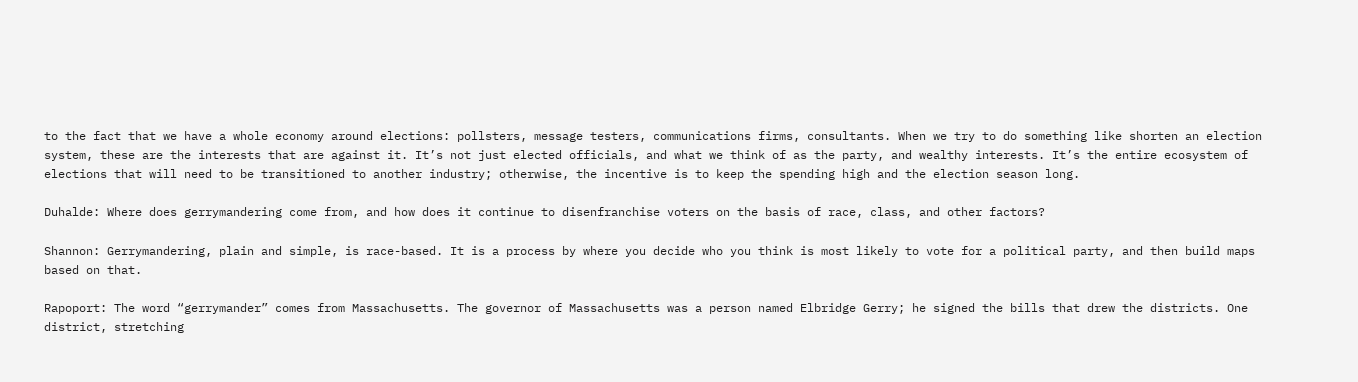to the fact that we have a whole economy around elections: pollsters, message testers, communications firms, consultants. When we try to do something like shorten an election system, these are the interests that are against it. It’s not just elected officials, and what we think of as the party, and wealthy interests. It’s the entire ecosystem of elections that will need to be transitioned to another industry; otherwise, the incentive is to keep the spending high and the election season long.

Duhalde: Where does gerrymandering come from, and how does it continue to disenfranchise voters on the basis of race, class, and other factors?

Shannon: Gerrymandering, plain and simple, is race-based. It is a process by where you decide who you think is most likely to vote for a political party, and then build maps based on that.

Rapoport: The word “gerrymander” comes from Massachusetts. The governor of Massachusetts was a person named Elbridge Gerry; he signed the bills that drew the districts. One district, stretching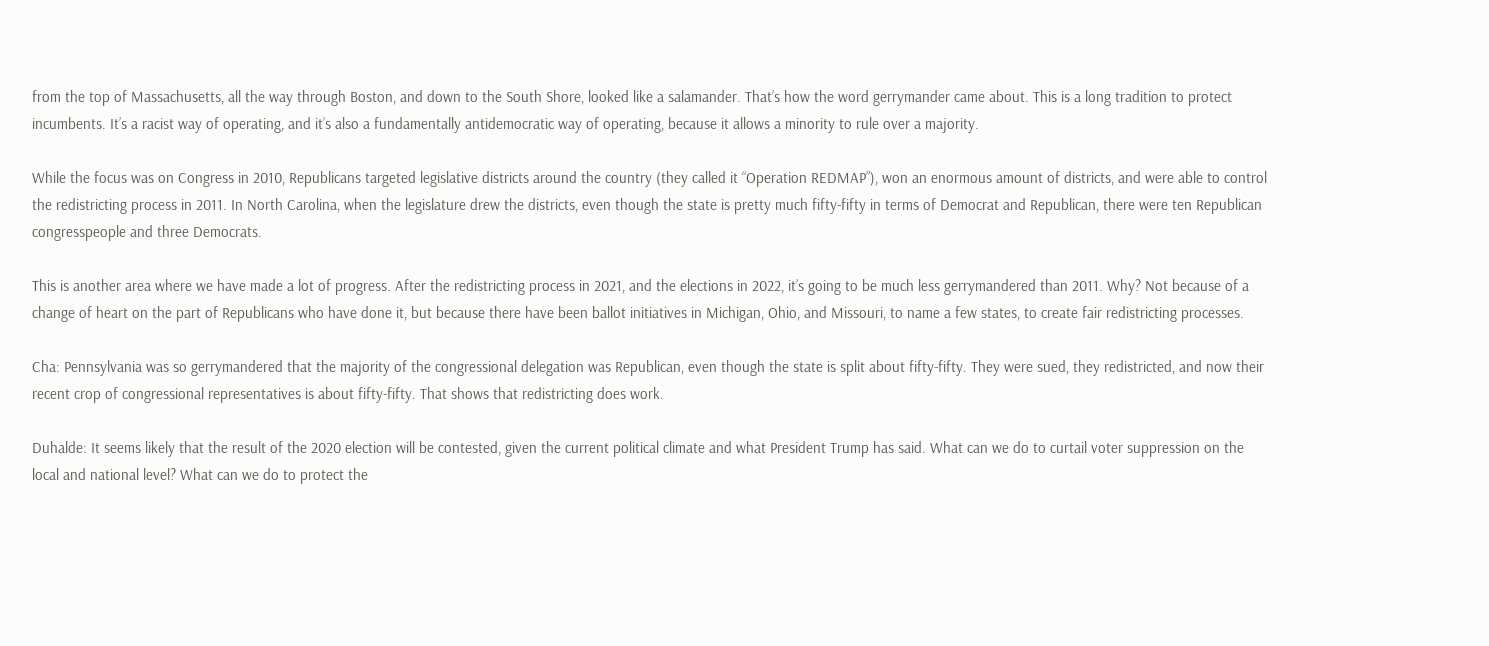from the top of Massachusetts, all the way through Boston, and down to the South Shore, looked like a salamander. That’s how the word gerrymander came about. This is a long tradition to protect incumbents. It’s a racist way of operating, and it’s also a fundamentally antidemocratic way of operating, because it allows a minority to rule over a majority.

While the focus was on Congress in 2010, Republicans targeted legislative districts around the country (they called it “Operation REDMAP”), won an enormous amount of districts, and were able to control the redistricting process in 2011. In North Carolina, when the legislature drew the districts, even though the state is pretty much fifty-fifty in terms of Democrat and Republican, there were ten Republican congresspeople and three Democrats.

This is another area where we have made a lot of progress. After the redistricting process in 2021, and the elections in 2022, it’s going to be much less gerrymandered than 2011. Why? Not because of a change of heart on the part of Republicans who have done it, but because there have been ballot initiatives in Michigan, Ohio, and Missouri, to name a few states, to create fair redistricting processes.

Cha: Pennsylvania was so gerrymandered that the majority of the congressional delegation was Republican, even though the state is split about fifty-fifty. They were sued, they redistricted, and now their recent crop of congressional representatives is about fifty-fifty. That shows that redistricting does work.

Duhalde: It seems likely that the result of the 2020 election will be contested, given the current political climate and what President Trump has said. What can we do to curtail voter suppression on the local and national level? What can we do to protect the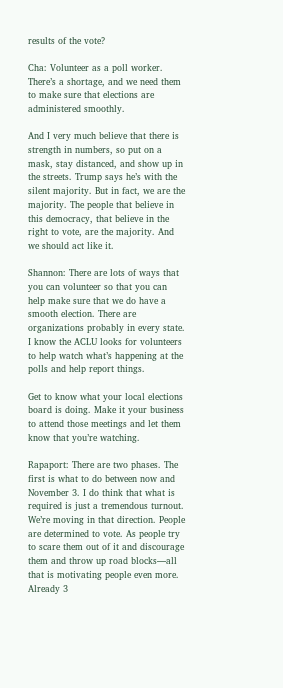results of the vote?

Cha: Volunteer as a poll worker. There’s a shortage, and we need them to make sure that elections are administered smoothly.

And I very much believe that there is strength in numbers, so put on a mask, stay distanced, and show up in the streets. Trump says he’s with the silent majority. But in fact, we are the majority. The people that believe in this democracy, that believe in the right to vote, are the majority. And we should act like it.

Shannon: There are lots of ways that you can volunteer so that you can help make sure that we do have a smooth election. There are organizations probably in every state. I know the ACLU looks for volunteers to help watch what’s happening at the polls and help report things.

Get to know what your local elections board is doing. Make it your business to attend those meetings and let them know that you’re watching.

Rapaport: There are two phases. The first is what to do between now and November 3. I do think that what is required is just a tremendous turnout. We’re moving in that direction. People are determined to vote. As people try to scare them out of it and discourage them and throw up road blocks—all that is motivating people even more. Already 3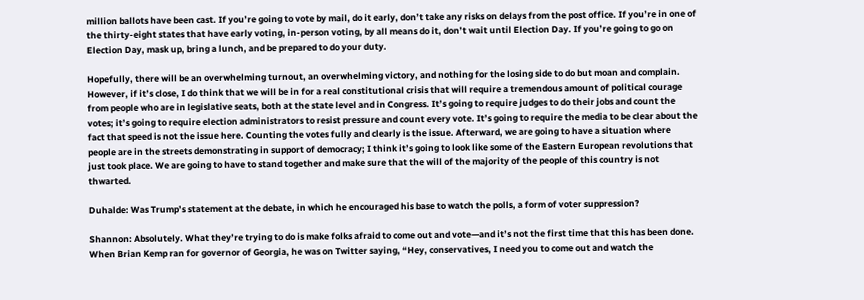million ballots have been cast. If you’re going to vote by mail, do it early, don’t take any risks on delays from the post office. If you’re in one of the thirty-eight states that have early voting, in-person voting, by all means do it, don’t wait until Election Day. If you’re going to go on Election Day, mask up, bring a lunch, and be prepared to do your duty.

Hopefully, there will be an overwhelming turnout, an overwhelming victory, and nothing for the losing side to do but moan and complain. However, if it’s close, I do think that we will be in for a real constitutional crisis that will require a tremendous amount of political courage from people who are in legislative seats, both at the state level and in Congress. It’s going to require judges to do their jobs and count the votes; it’s going to require election administrators to resist pressure and count every vote. It’s going to require the media to be clear about the fact that speed is not the issue here. Counting the votes fully and clearly is the issue. Afterward, we are going to have a situation where people are in the streets demonstrating in support of democracy; I think it’s going to look like some of the Eastern European revolutions that just took place. We are going to have to stand together and make sure that the will of the majority of the people of this country is not thwarted.

Duhalde: Was Trump’s statement at the debate, in which he encouraged his base to watch the polls, a form of voter suppression?

Shannon: Absolutely. What they’re trying to do is make folks afraid to come out and vote—and it’s not the first time that this has been done. When Brian Kemp ran for governor of Georgia, he was on Twitter saying, “Hey, conservatives, I need you to come out and watch the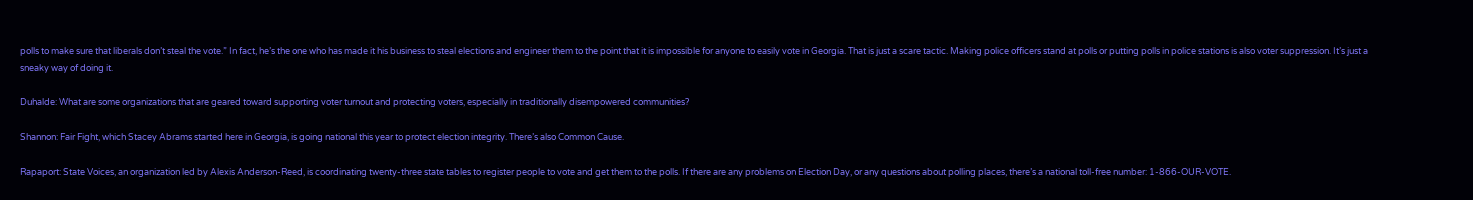polls to make sure that liberals don’t steal the vote.” In fact, he’s the one who has made it his business to steal elections and engineer them to the point that it is impossible for anyone to easily vote in Georgia. That is just a scare tactic. Making police officers stand at polls or putting polls in police stations is also voter suppression. It’s just a sneaky way of doing it.

Duhalde: What are some organizations that are geared toward supporting voter turnout and protecting voters, especially in traditionally disempowered communities?

Shannon: Fair Fight, which Stacey Abrams started here in Georgia, is going national this year to protect election integrity. There’s also Common Cause.

Rapaport: State Voices, an organization led by Alexis Anderson-Reed, is coordinating twenty-three state tables to register people to vote and get them to the polls. If there are any problems on Election Day, or any questions about polling places, there’s a national toll-free number: 1-866-OUR-VOTE.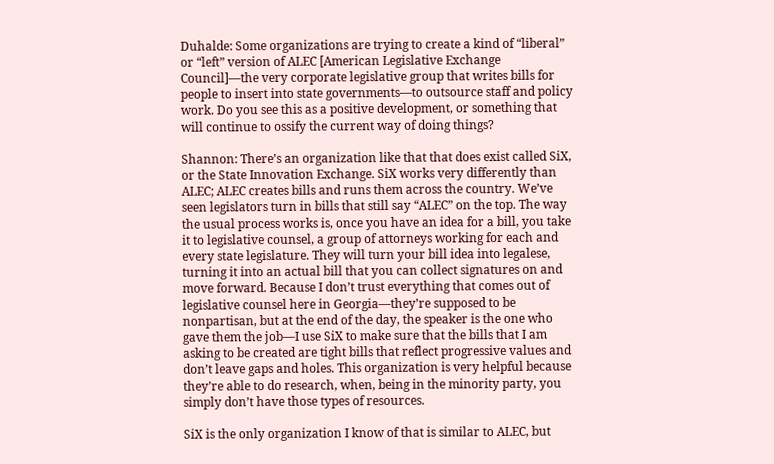Duhalde: Some organizations are trying to create a kind of “liberal” or “left” version of ALEC [American Legislative Exchange Council]—the very corporate legislative group that writes bills for people to insert into state governments—to outsource staff and policy work. Do you see this as a positive development, or something that will continue to ossify the current way of doing things?

Shannon: There’s an organization like that that does exist called SiX, or the State Innovation Exchange. SiX works very differently than ALEC; ALEC creates bills and runs them across the country. We’ve seen legislators turn in bills that still say “ALEC” on the top. The way the usual process works is, once you have an idea for a bill, you take it to legislative counsel, a group of attorneys working for each and every state legislature. They will turn your bill idea into legalese, turning it into an actual bill that you can collect signatures on and move forward. Because I don’t trust everything that comes out of legislative counsel here in Georgia—they’re supposed to be nonpartisan, but at the end of the day, the speaker is the one who gave them the job—I use SiX to make sure that the bills that I am asking to be created are tight bills that reflect progressive values and don’t leave gaps and holes. This organization is very helpful because they’re able to do research, when, being in the minority party, you simply don’t have those types of resources.

SiX is the only organization I know of that is similar to ALEC, but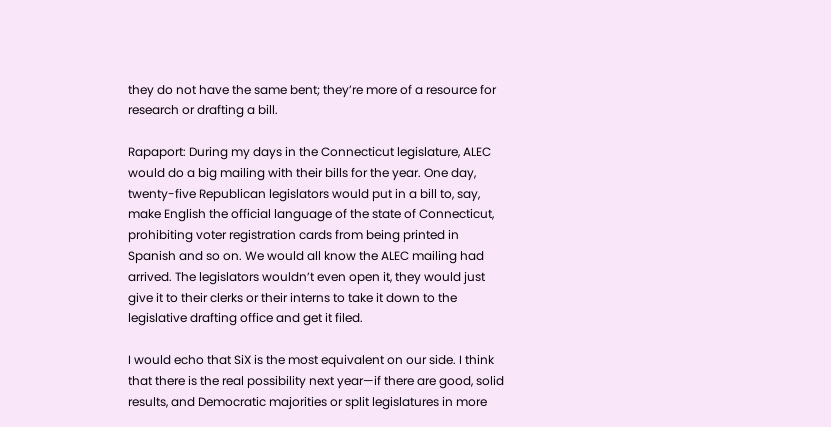they do not have the same bent; they’re more of a resource for research or drafting a bill.

Rapaport: During my days in the Connecticut legislature, ALEC would do a big mailing with their bills for the year. One day, twenty-five Republican legislators would put in a bill to, say, make English the official language of the state of Connecticut, prohibiting voter registration cards from being printed in Spanish and so on. We would all know the ALEC mailing had arrived. The legislators wouldn’t even open it, they would just give it to their clerks or their interns to take it down to the legislative drafting office and get it filed.

I would echo that SiX is the most equivalent on our side. I think that there is the real possibility next year—if there are good, solid results, and Democratic majorities or split legislatures in more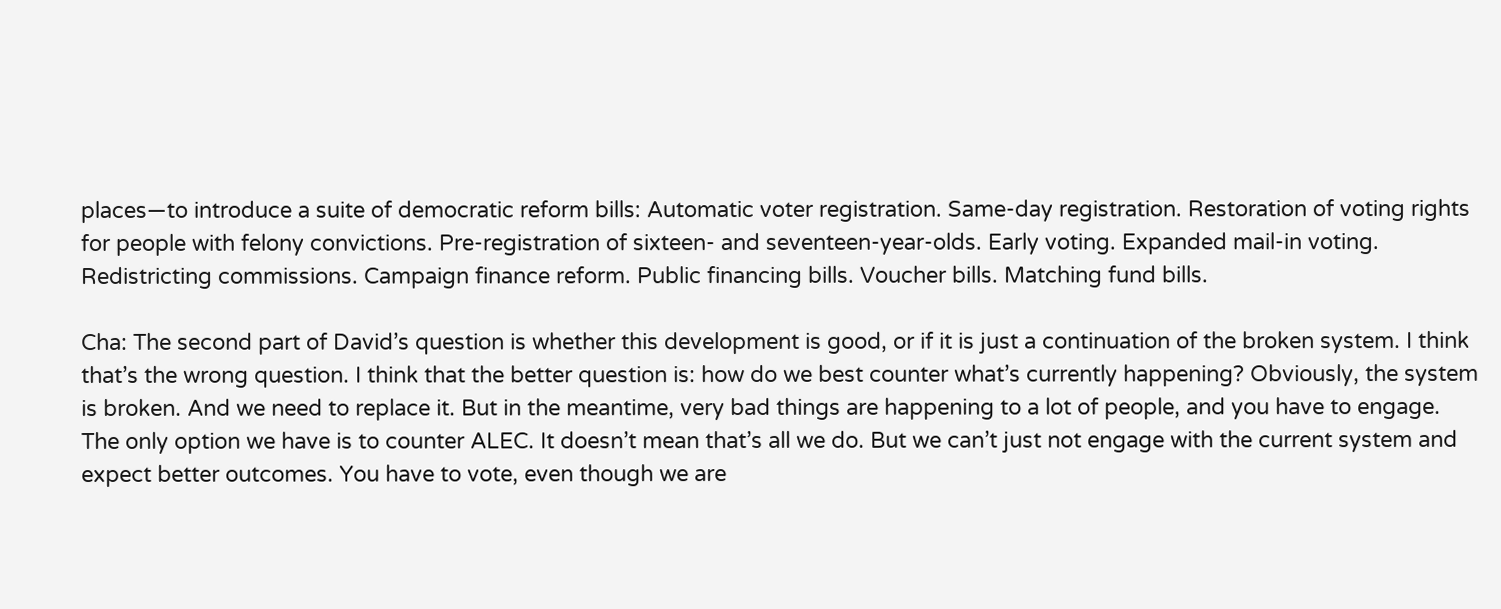places—to introduce a suite of democratic reform bills: Automatic voter registration. Same-day registration. Restoration of voting rights for people with felony convictions. Pre-registration of sixteen- and seventeen-year-olds. Early voting. Expanded mail-in voting. Redistricting commissions. Campaign finance reform. Public financing bills. Voucher bills. Matching fund bills.

Cha: The second part of David’s question is whether this development is good, or if it is just a continuation of the broken system. I think that’s the wrong question. I think that the better question is: how do we best counter what’s currently happening? Obviously, the system is broken. And we need to replace it. But in the meantime, very bad things are happening to a lot of people, and you have to engage. The only option we have is to counter ALEC. It doesn’t mean that’s all we do. But we can’t just not engage with the current system and expect better outcomes. You have to vote, even though we are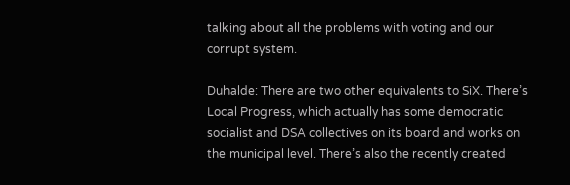talking about all the problems with voting and our corrupt system.

Duhalde: There are two other equivalents to SiX. There’s Local Progress, which actually has some democratic socialist and DSA collectives on its board and works on the municipal level. There’s also the recently created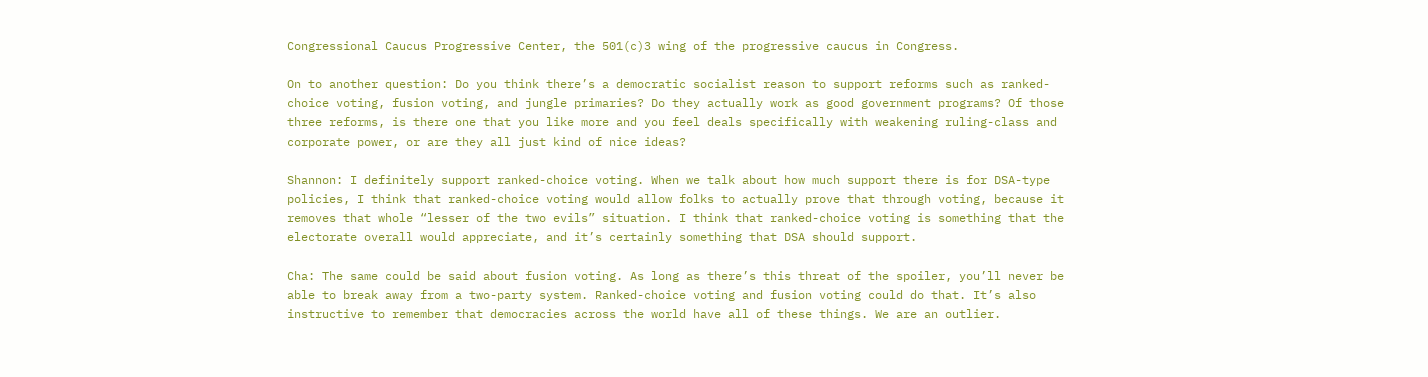Congressional Caucus Progressive Center, the 501(c)3 wing of the progressive caucus in Congress.

On to another question: Do you think there’s a democratic socialist reason to support reforms such as ranked-choice voting, fusion voting, and jungle primaries? Do they actually work as good government programs? Of those three reforms, is there one that you like more and you feel deals specifically with weakening ruling-class and corporate power, or are they all just kind of nice ideas?

Shannon: I definitely support ranked-choice voting. When we talk about how much support there is for DSA-type policies, I think that ranked-choice voting would allow folks to actually prove that through voting, because it removes that whole “lesser of the two evils” situation. I think that ranked-choice voting is something that the electorate overall would appreciate, and it’s certainly something that DSA should support.

Cha: The same could be said about fusion voting. As long as there’s this threat of the spoiler, you’ll never be able to break away from a two-party system. Ranked-choice voting and fusion voting could do that. It’s also instructive to remember that democracies across the world have all of these things. We are an outlier.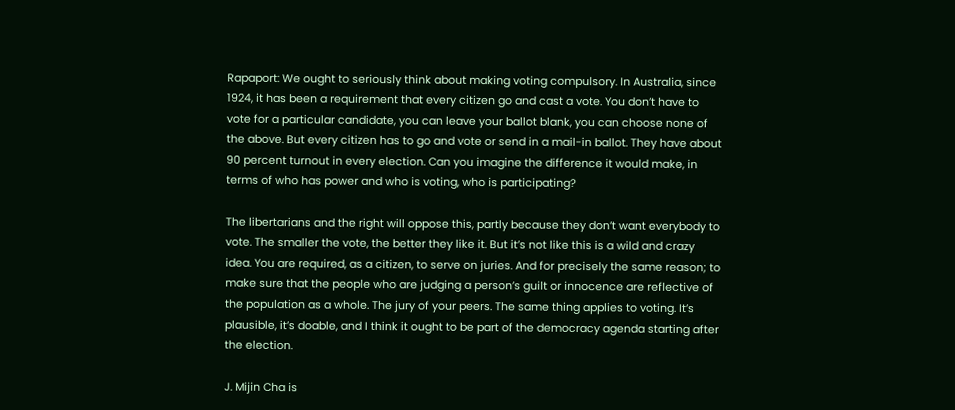Rapaport: We ought to seriously think about making voting compulsory. In Australia, since 1924, it has been a requirement that every citizen go and cast a vote. You don’t have to vote for a particular candidate, you can leave your ballot blank, you can choose none of the above. But every citizen has to go and vote or send in a mail-in ballot. They have about 90 percent turnout in every election. Can you imagine the difference it would make, in terms of who has power and who is voting, who is participating?

The libertarians and the right will oppose this, partly because they don’t want everybody to vote. The smaller the vote, the better they like it. But it’s not like this is a wild and crazy idea. You are required, as a citizen, to serve on juries. And for precisely the same reason; to make sure that the people who are judging a person’s guilt or innocence are reflective of the population as a whole. The jury of your peers. The same thing applies to voting. It’s plausible, it’s doable, and I think it ought to be part of the democracy agenda starting after the election.

J. Mijin Cha is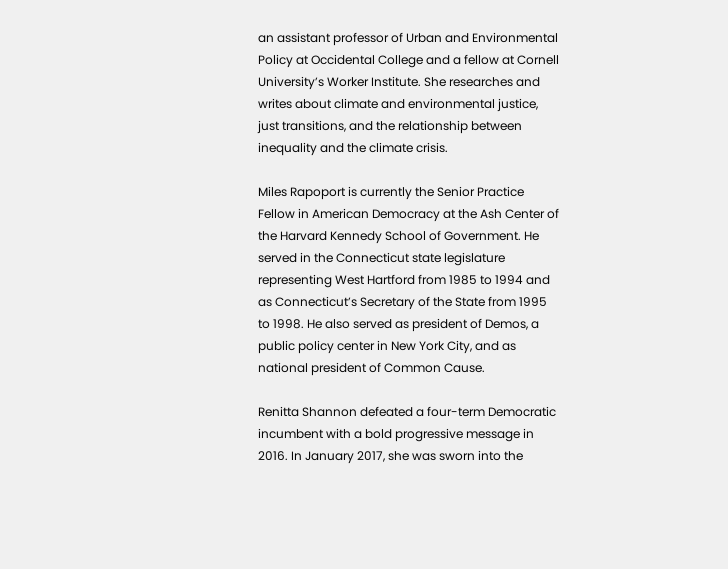an assistant professor of Urban and Environmental Policy at Occidental College and a fellow at Cornell University’s Worker Institute. She researches and writes about climate and environmental justice, just transitions, and the relationship between inequality and the climate crisis.

Miles Rapoport is currently the Senior Practice Fellow in American Democracy at the Ash Center of the Harvard Kennedy School of Government. He served in the Connecticut state legislature representing West Hartford from 1985 to 1994 and as Connecticut’s Secretary of the State from 1995 to 1998. He also served as president of Demos, a public policy center in New York City, and as national president of Common Cause.

Renitta Shannon defeated a four-term Democratic incumbent with a bold progressive message in 2016. In January 2017, she was sworn into the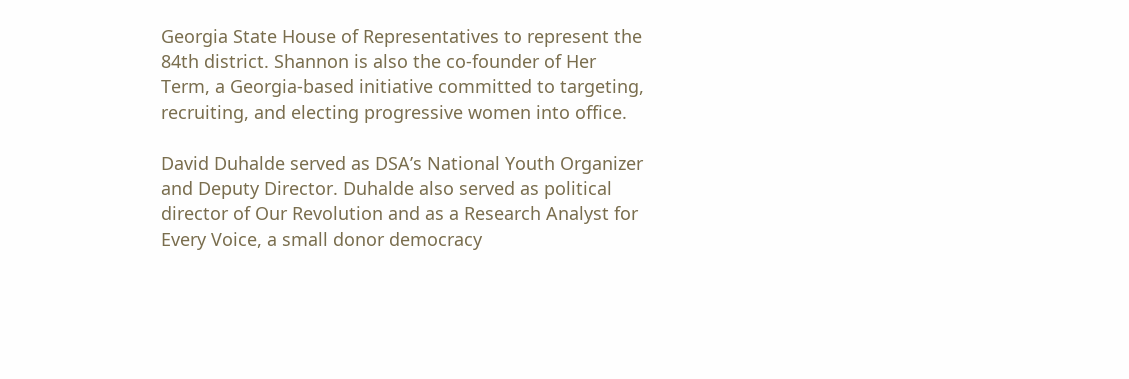Georgia State House of Representatives to represent the 84th district. Shannon is also the co-founder of Her Term, a Georgia-based initiative committed to targeting, recruiting, and electing progressive women into office.

David Duhalde served as DSA’s National Youth Organizer and Deputy Director. Duhalde also served as political director of Our Revolution and as a Research Analyst for Every Voice, a small donor democracy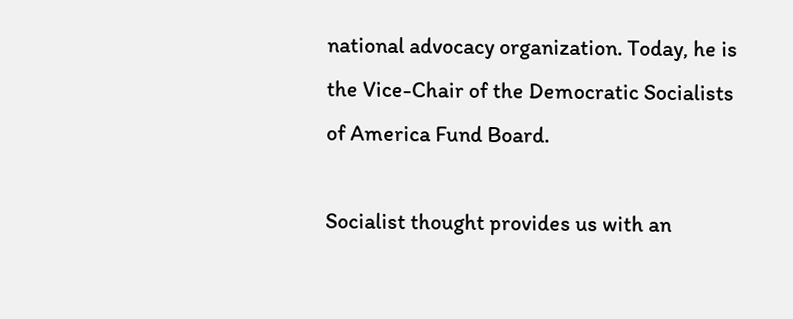national advocacy organization. Today, he is the Vice-Chair of the Democratic Socialists of America Fund Board.

Socialist thought provides us with an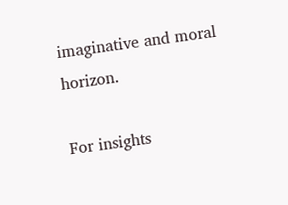imaginative and moral horizon.

For insights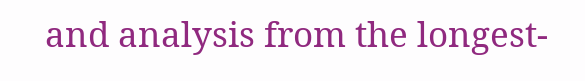and analysis from the longest-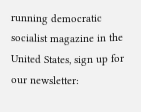running democratic socialist magazine in the United States, sign up for our newsletter: